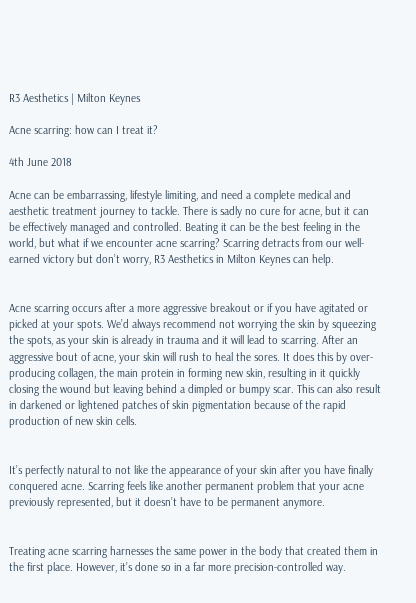R3 Aesthetics | Milton Keynes

Acne scarring: how can I treat it?

4th June 2018

Acne can be embarrassing, lifestyle limiting, and need a complete medical and aesthetic treatment journey to tackle. There is sadly no cure for acne, but it can be effectively managed and controlled. Beating it can be the best feeling in the world, but what if we encounter acne scarring? Scarring detracts from our well-earned victory but don’t worry, R3 Aesthetics in Milton Keynes can help.


Acne scarring occurs after a more aggressive breakout or if you have agitated or picked at your spots. We’d always recommend not worrying the skin by squeezing the spots, as your skin is already in trauma and it will lead to scarring. After an aggressive bout of acne, your skin will rush to heal the sores. It does this by over-producing collagen, the main protein in forming new skin, resulting in it quickly closing the wound but leaving behind a dimpled or bumpy scar. This can also result in darkened or lightened patches of skin pigmentation because of the rapid production of new skin cells.


It’s perfectly natural to not like the appearance of your skin after you have finally conquered acne. Scarring feels like another permanent problem that your acne previously represented, but it doesn’t have to be permanent anymore.


Treating acne scarring harnesses the same power in the body that created them in the first place. However, it’s done so in a far more precision-controlled way.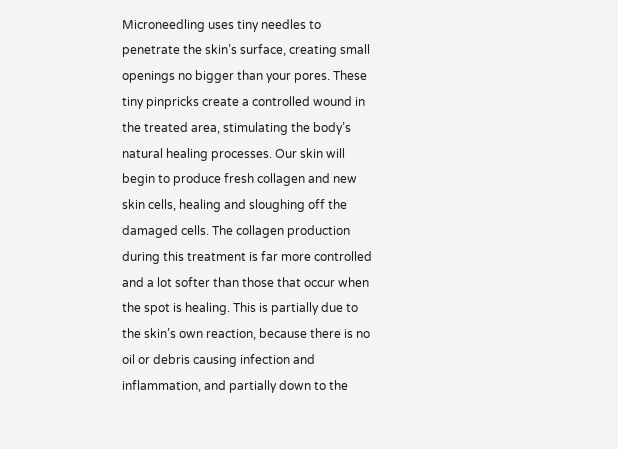Microneedling uses tiny needles to penetrate the skin’s surface, creating small openings no bigger than your pores. These tiny pinpricks create a controlled wound in the treated area, stimulating the body’s natural healing processes. Our skin will begin to produce fresh collagen and new skin cells, healing and sloughing off the damaged cells. The collagen production during this treatment is far more controlled and a lot softer than those that occur when the spot is healing. This is partially due to the skin’s own reaction, because there is no oil or debris causing infection and inflammation, and partially down to the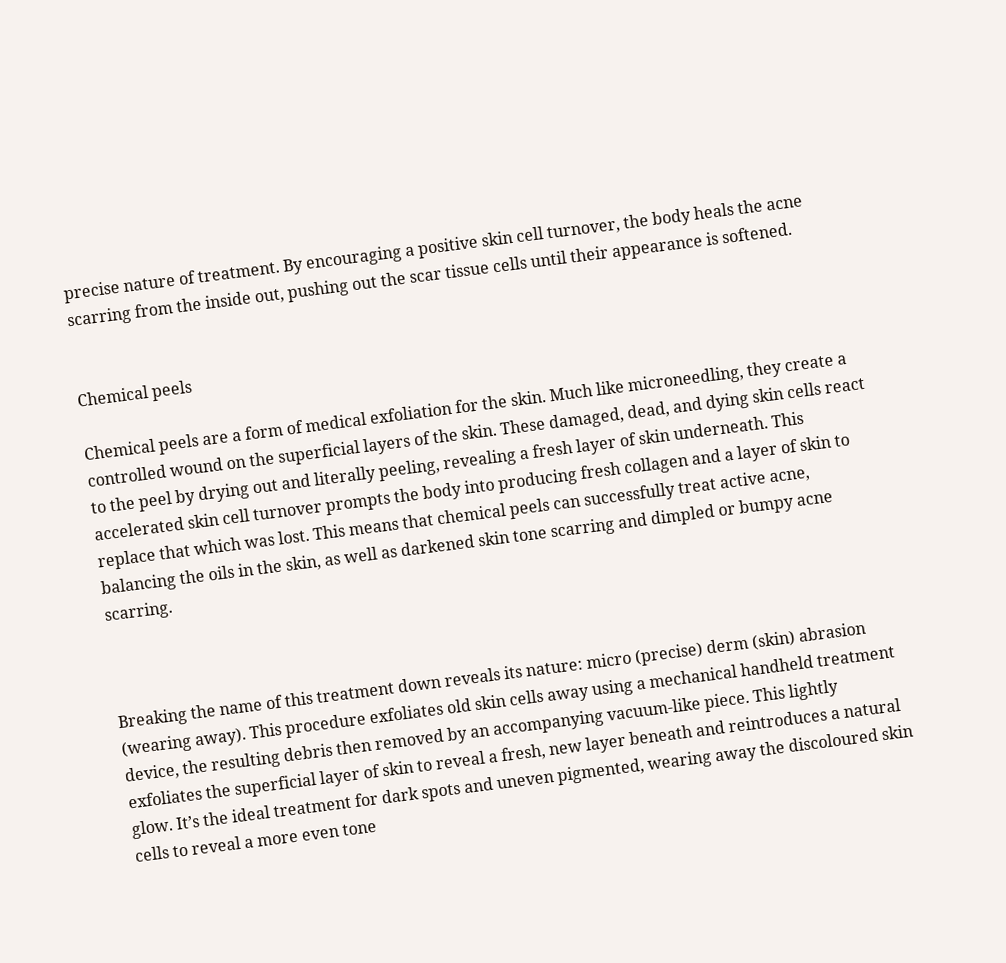precise nature of treatment. By encouraging a positive skin cell turnover, the body heals the acne scarring from the inside out, pushing out the scar tissue cells until their appearance is softened.


Chemical peels

Chemical peels are a form of medical exfoliation for the skin. Much like microneedling, they create a controlled wound on the superficial layers of the skin. These damaged, dead, and dying skin cells react to the peel by drying out and literally peeling, revealing a fresh layer of skin underneath. This accelerated skin cell turnover prompts the body into producing fresh collagen and a layer of skin to replace that which was lost. This means that chemical peels can successfully treat active acne, balancing the oils in the skin, as well as darkened skin tone scarring and dimpled or bumpy acne scarring.



Breaking the name of this treatment down reveals its nature: micro (precise) derm (skin) abrasion (wearing away). This procedure exfoliates old skin cells away using a mechanical handheld treatment device, the resulting debris then removed by an accompanying vacuum-like piece. This lightly exfoliates the superficial layer of skin to reveal a fresh, new layer beneath and reintroduces a natural glow. It’s the ideal treatment for dark spots and uneven pigmented, wearing away the discoloured skin cells to reveal a more even tone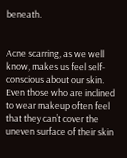beneath.


Acne scarring, as we well know, makes us feel self-conscious about our skin. Even those who are inclined to wear makeup often feel that they can’t cover the uneven surface of their skin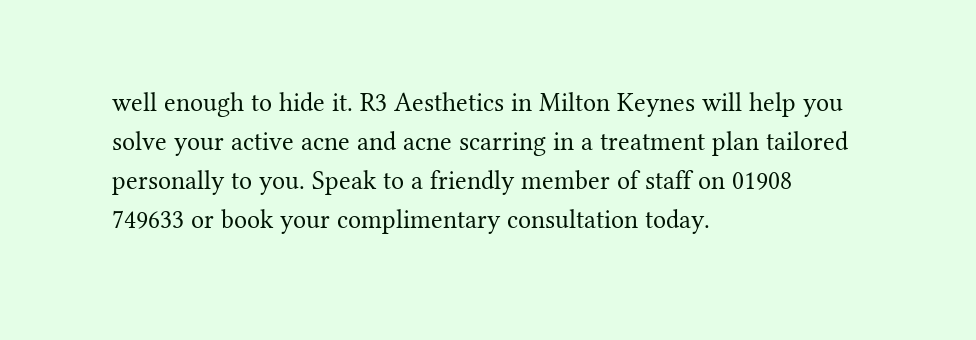well enough to hide it. R3 Aesthetics in Milton Keynes will help you solve your active acne and acne scarring in a treatment plan tailored personally to you. Speak to a friendly member of staff on 01908 749633 or book your complimentary consultation today.